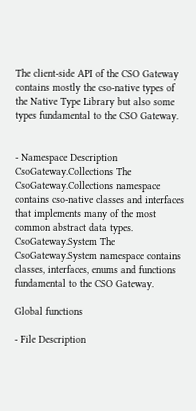The client-side API of the CSO Gateway contains mostly the cso-native types of the Native Type Library but also some types fundamental to the CSO Gateway.


- Namespace Description
CsoGateway.Collections The CsoGateway.Collections namespace contains cso-native classes and interfaces that implements many of the most common abstract data types.
CsoGateway.System The CsoGateway.System namespace contains classes, interfaces, enums and functions fundamental to the CSO Gateway.

Global functions

- File Description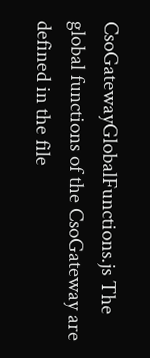CsoGatewayGlobalFunctions.js The global functions of the CsoGateway are defined in the file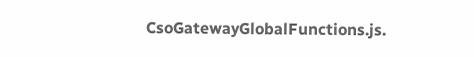CsoGatewayGlobalFunctions.js.